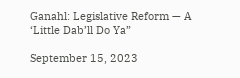Ganahl: Legislative Reform — A ‘Little Dab’ll Do Ya”

September 15, 2023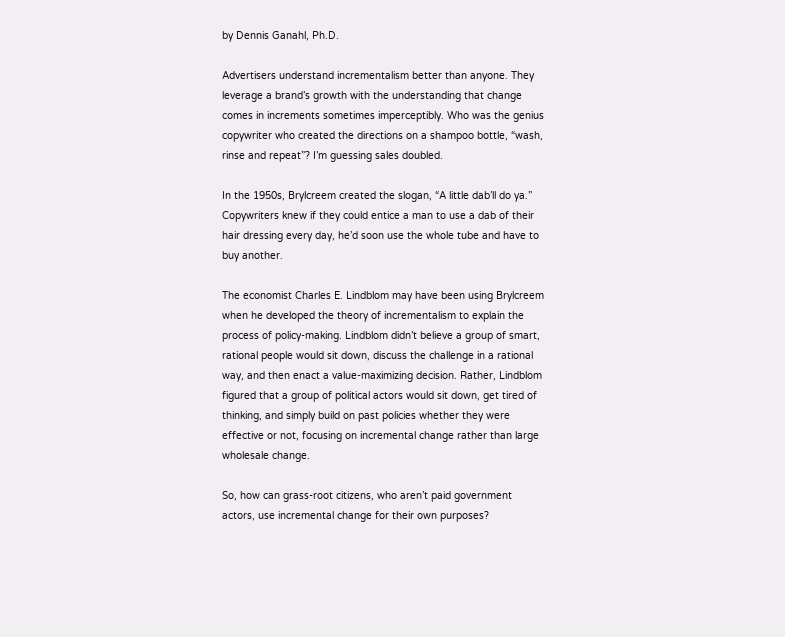by Dennis Ganahl, Ph.D.

Advertisers understand incrementalism better than anyone. They leverage a brand’s growth with the understanding that change comes in increments sometimes imperceptibly. Who was the genius copywriter who created the directions on a shampoo bottle, “wash, rinse and repeat”? I’m guessing sales doubled.

In the 1950s, Brylcreem created the slogan, “A little dab’ll do ya.” Copywriters knew if they could entice a man to use a dab of their hair dressing every day, he’d soon use the whole tube and have to buy another.

The economist Charles E. Lindblom may have been using Brylcreem when he developed the theory of incrementalism to explain the process of policy-making. Lindblom didn’t believe a group of smart, rational people would sit down, discuss the challenge in a rational way, and then enact a value-maximizing decision. Rather, Lindblom figured that a group of political actors would sit down, get tired of thinking, and simply build on past policies whether they were effective or not, focusing on incremental change rather than large wholesale change.

So, how can grass-root citizens, who aren’t paid government actors, use incremental change for their own purposes?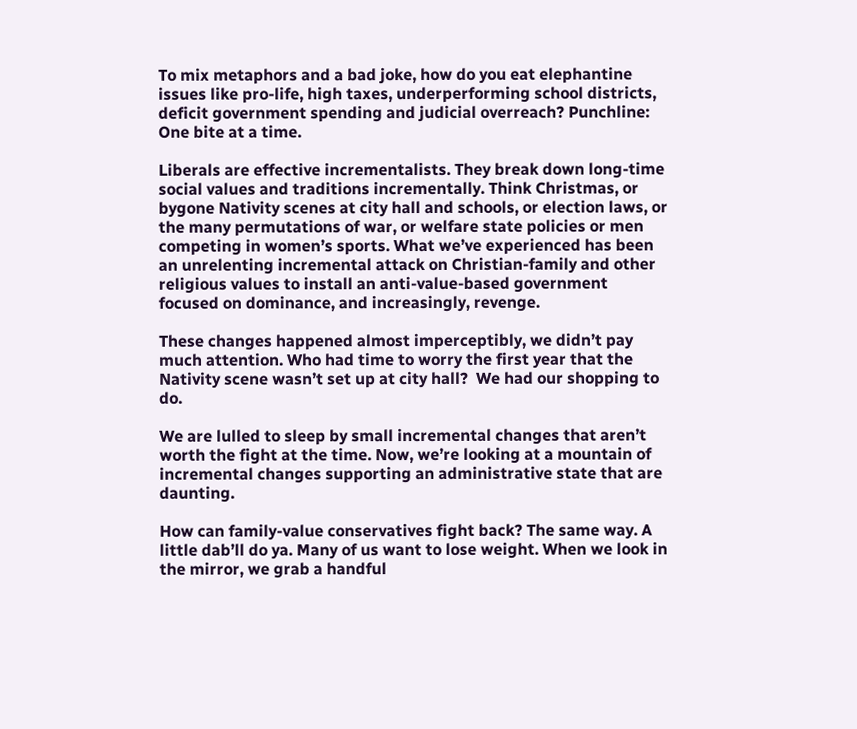To mix metaphors and a bad joke, how do you eat elephantine issues like pro-life, high taxes, underperforming school districts, deficit government spending and judicial overreach? Punchline: One bite at a time.

Liberals are effective incrementalists. They break down long-time social values and traditions incrementally. Think Christmas, or bygone Nativity scenes at city hall and schools, or election laws, or the many permutations of war, or welfare state policies or men competing in women’s sports. What we’ve experienced has been an unrelenting incremental attack on Christian-family and other religious values to install an anti-value-based government focused on dominance, and increasingly, revenge.

These changes happened almost imperceptibly, we didn’t pay much attention. Who had time to worry the first year that the Nativity scene wasn’t set up at city hall?  We had our shopping to do.

We are lulled to sleep by small incremental changes that aren’t worth the fight at the time. Now, we’re looking at a mountain of incremental changes supporting an administrative state that are daunting.

How can family-value conservatives fight back? The same way. A little dab’ll do ya. Many of us want to lose weight. When we look in the mirror, we grab a handful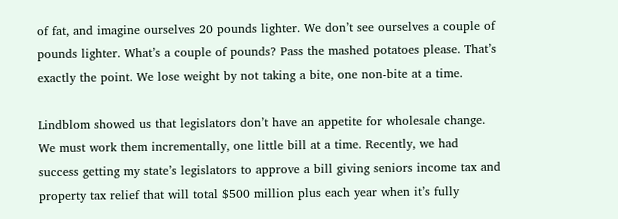of fat, and imagine ourselves 20 pounds lighter. We don’t see ourselves a couple of pounds lighter. What’s a couple of pounds? Pass the mashed potatoes please. That’s exactly the point. We lose weight by not taking a bite, one non-bite at a time.

Lindblom showed us that legislators don’t have an appetite for wholesale change. We must work them incrementally, one little bill at a time. Recently, we had success getting my state’s legislators to approve a bill giving seniors income tax and property tax relief that will total $500 million plus each year when it’s fully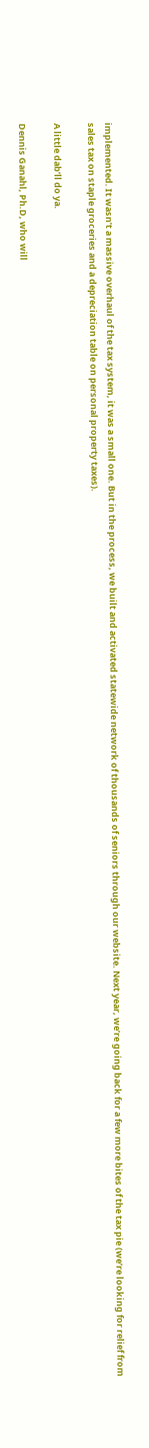implemented. It wasn’t a massive overhaul of the tax system, it was a small one. But in the process, we built and activated statewide network of thousands of seniors through our website. Next year, we’re going back for a few more bites of the tax pie (we’re looking for relief from sales tax on staple groceries and a depreciation table on personal property taxes).

A little dab’ll do ya.

Dennis Ganahl, Ph.D, who will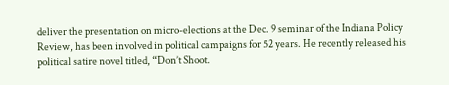deliver the presentation on micro-elections at the Dec. 9 seminar of the Indiana Policy Review, has been involved in political campaigns for 52 years. He recently released his political satire novel titled, “Don’t Shoot.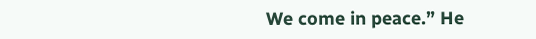We come in peace.” He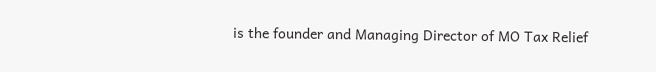is the founder and Managing Director of MO Tax Relief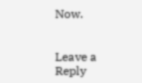Now.


Leave a Reply